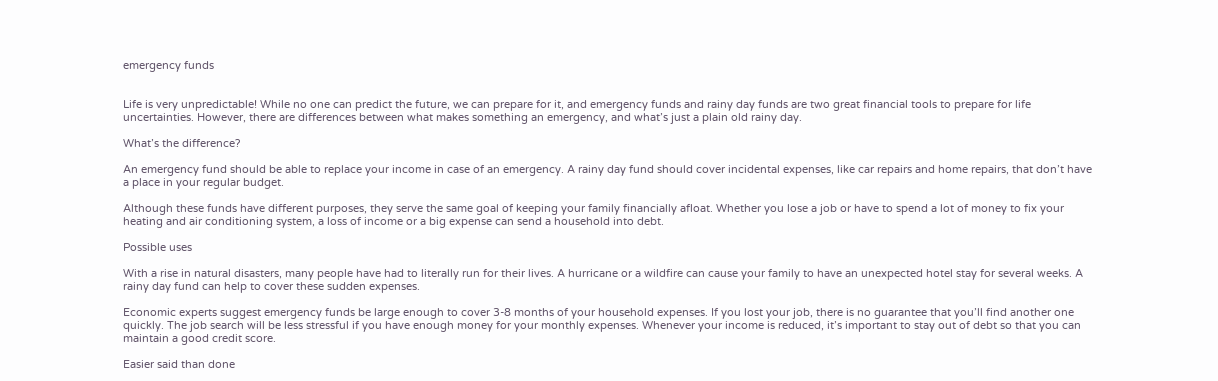emergency funds


Life is very unpredictable! While no one can predict the future, we can prepare for it, and emergency funds and rainy day funds are two great financial tools to prepare for life uncertainties. However, there are differences between what makes something an emergency, and what’s just a plain old rainy day.

What’s the difference?

An emergency fund should be able to replace your income in case of an emergency. A rainy day fund should cover incidental expenses, like car repairs and home repairs, that don’t have a place in your regular budget.

Although these funds have different purposes, they serve the same goal of keeping your family financially afloat. Whether you lose a job or have to spend a lot of money to fix your heating and air conditioning system, a loss of income or a big expense can send a household into debt.

Possible uses

With a rise in natural disasters, many people have had to literally run for their lives. A hurricane or a wildfire can cause your family to have an unexpected hotel stay for several weeks. A rainy day fund can help to cover these sudden expenses.

Economic experts suggest emergency funds be large enough to cover 3-8 months of your household expenses. If you lost your job, there is no guarantee that you’ll find another one quickly. The job search will be less stressful if you have enough money for your monthly expenses. Whenever your income is reduced, it’s important to stay out of debt so that you can maintain a good credit score.

Easier said than done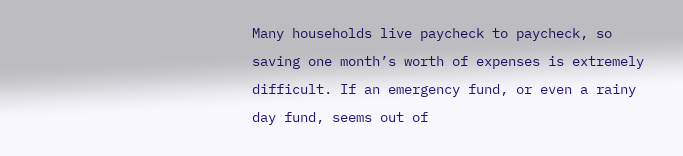Many households live paycheck to paycheck, so saving one month’s worth of expenses is extremely difficult. If an emergency fund, or even a rainy day fund, seems out of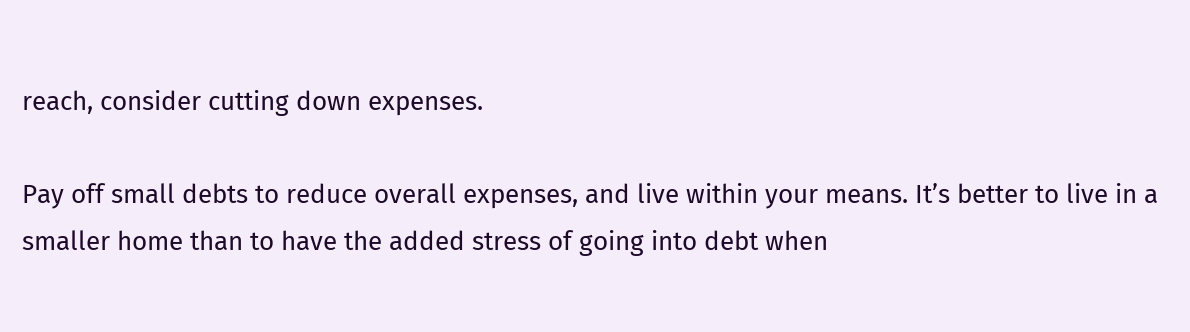reach, consider cutting down expenses.

Pay off small debts to reduce overall expenses, and live within your means. It’s better to live in a smaller home than to have the added stress of going into debt when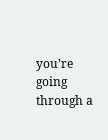you’re going through a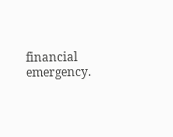financial emergency.